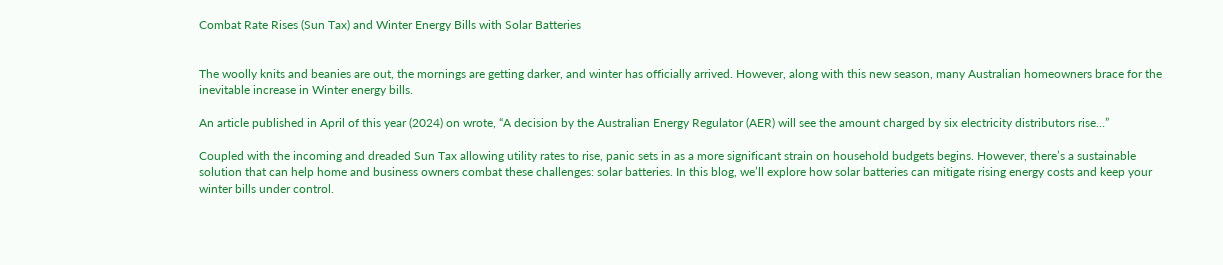Combat Rate Rises (Sun Tax) and Winter Energy Bills with Solar Batteries


The woolly knits and beanies are out, the mornings are getting darker, and winter has officially arrived. However, along with this new season, many Australian homeowners brace for the inevitable increase in Winter energy bills.

An article published in April of this year (2024) on wrote, “A decision by the Australian Energy Regulator (AER) will see the amount charged by six electricity distributors rise…”

Coupled with the incoming and dreaded Sun Tax allowing utility rates to rise, panic sets in as a more significant strain on household budgets begins. However, there’s a sustainable solution that can help home and business owners combat these challenges: solar batteries. In this blog, we’ll explore how solar batteries can mitigate rising energy costs and keep your winter bills under control.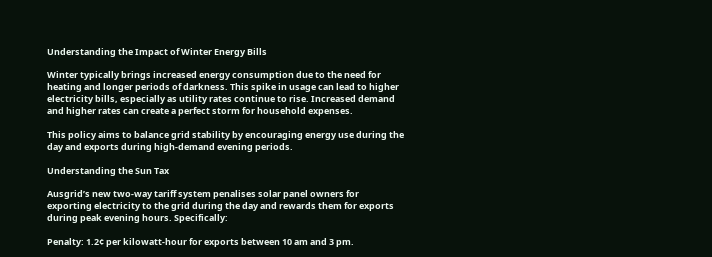Understanding the Impact of Winter Energy Bills

Winter typically brings increased energy consumption due to the need for heating and longer periods of darkness. This spike in usage can lead to higher electricity bills, especially as utility rates continue to rise. Increased demand and higher rates can create a perfect storm for household expenses.

This policy aims to balance grid stability by encouraging energy use during the day and exports during high-demand evening periods.

Understanding the Sun Tax

Ausgrid’s new two-way tariff system penalises solar panel owners for exporting electricity to the grid during the day and rewards them for exports during peak evening hours. Specifically:

Penalty: 1.2¢ per kilowatt-hour for exports between 10 am and 3 pm.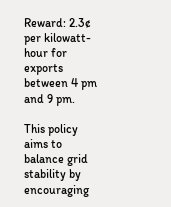Reward: 2.3¢ per kilowatt-hour for exports between 4 pm and 9 pm.

This policy aims to balance grid stability by encouraging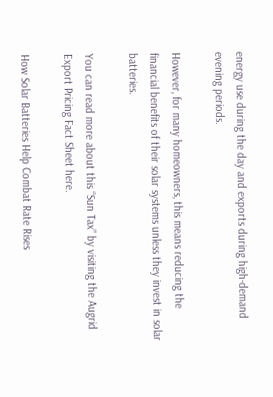energy use during the day and exports during high-demand evening periods.

However, for many homeowners, this means reducing the financial benefits of their solar systems unless they invest in solar batteries.

You can read more about this “Sun Tax” by visiting the Augrid Export Pricing Fact Sheet here.

How Solar Batteries Help Combat Rate Rises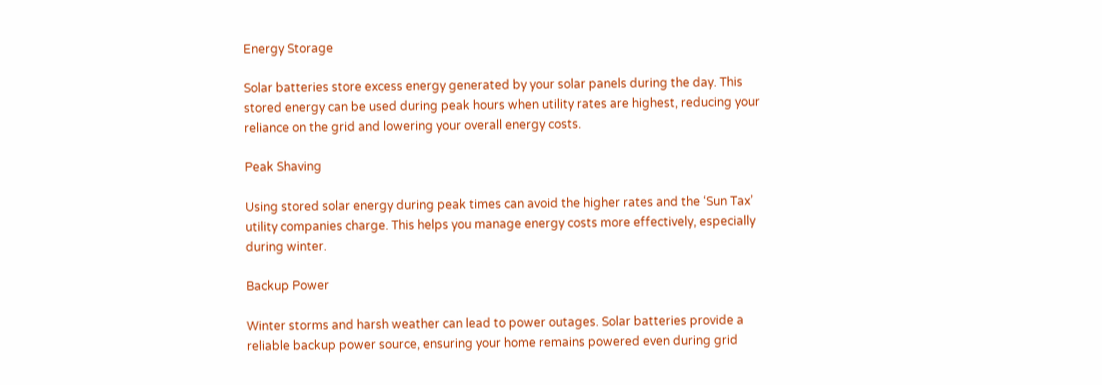Energy Storage

Solar batteries store excess energy generated by your solar panels during the day. This stored energy can be used during peak hours when utility rates are highest, reducing your reliance on the grid and lowering your overall energy costs.

Peak Shaving

Using stored solar energy during peak times can avoid the higher rates and the ‘Sun Tax’ utility companies charge. This helps you manage energy costs more effectively, especially during winter.

Backup Power

Winter storms and harsh weather can lead to power outages. Solar batteries provide a reliable backup power source, ensuring your home remains powered even during grid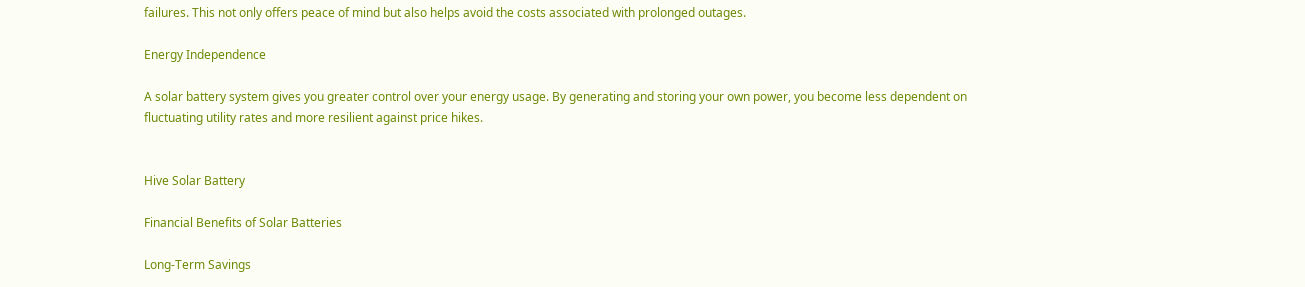failures. This not only offers peace of mind but also helps avoid the costs associated with prolonged outages.

Energy Independence

A solar battery system gives you greater control over your energy usage. By generating and storing your own power, you become less dependent on fluctuating utility rates and more resilient against price hikes.


Hive Solar Battery

Financial Benefits of Solar Batteries

Long-Term Savings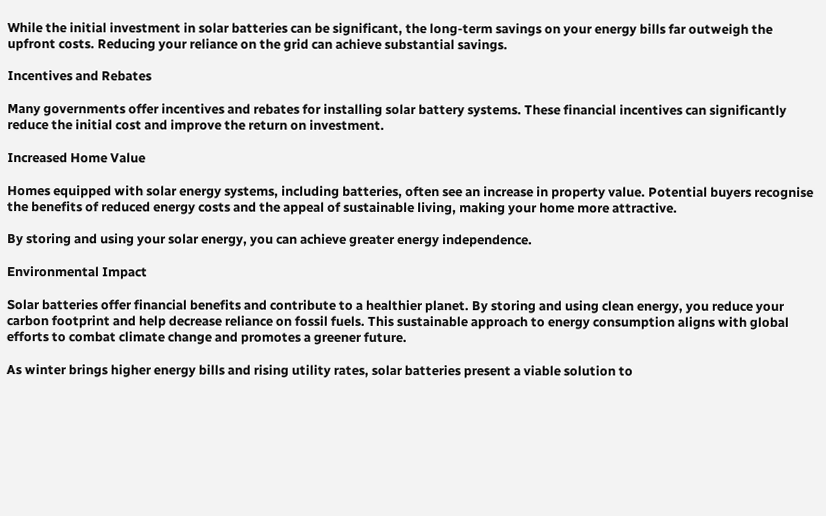While the initial investment in solar batteries can be significant, the long-term savings on your energy bills far outweigh the upfront costs. Reducing your reliance on the grid can achieve substantial savings.

Incentives and Rebates

Many governments offer incentives and rebates for installing solar battery systems. These financial incentives can significantly reduce the initial cost and improve the return on investment.

Increased Home Value

Homes equipped with solar energy systems, including batteries, often see an increase in property value. Potential buyers recognise the benefits of reduced energy costs and the appeal of sustainable living, making your home more attractive.

By storing and using your solar energy, you can achieve greater energy independence.

Environmental Impact

Solar batteries offer financial benefits and contribute to a healthier planet. By storing and using clean energy, you reduce your carbon footprint and help decrease reliance on fossil fuels. This sustainable approach to energy consumption aligns with global efforts to combat climate change and promotes a greener future.

As winter brings higher energy bills and rising utility rates, solar batteries present a viable solution to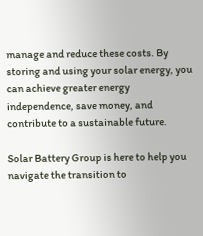manage and reduce these costs. By storing and using your solar energy, you can achieve greater energy independence, save money, and contribute to a sustainable future.

Solar Battery Group is here to help you navigate the transition to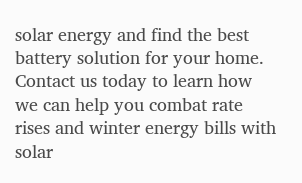solar energy and find the best battery solution for your home. Contact us today to learn how we can help you combat rate rises and winter energy bills with solar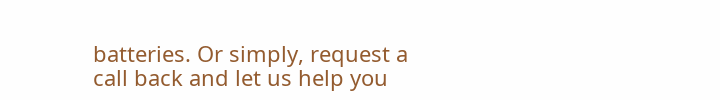batteries. Or simply, request a call back and let us help you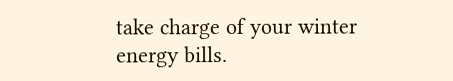take charge of your winter energy bills.